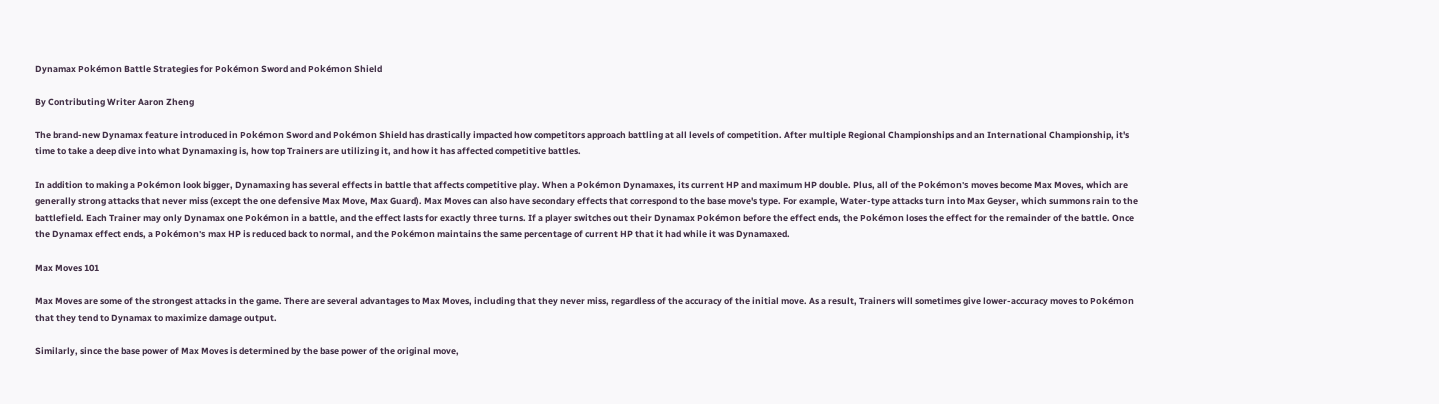Dynamax Pokémon Battle Strategies for Pokémon Sword and Pokémon Shield

By Contributing Writer Aaron Zheng

The brand-new Dynamax feature introduced in Pokémon Sword and Pokémon Shield has drastically impacted how competitors approach battling at all levels of competition. After multiple Regional Championships and an International Championship, it's time to take a deep dive into what Dynamaxing is, how top Trainers are utilizing it, and how it has affected competitive battles.

In addition to making a Pokémon look bigger, Dynamaxing has several effects in battle that affects competitive play. When a Pokémon Dynamaxes, its current HP and maximum HP double. Plus, all of the Pokémon's moves become Max Moves, which are generally strong attacks that never miss (except the one defensive Max Move, Max Guard). Max Moves can also have secondary effects that correspond to the base move's type. For example, Water-type attacks turn into Max Geyser, which summons rain to the battlefield. Each Trainer may only Dynamax one Pokémon in a battle, and the effect lasts for exactly three turns. If a player switches out their Dynamax Pokémon before the effect ends, the Pokémon loses the effect for the remainder of the battle. Once the Dynamax effect ends, a Pokémon's max HP is reduced back to normal, and the Pokémon maintains the same percentage of current HP that it had while it was Dynamaxed.

Max Moves 101

Max Moves are some of the strongest attacks in the game. There are several advantages to Max Moves, including that they never miss, regardless of the accuracy of the initial move. As a result, Trainers will sometimes give lower-accuracy moves to Pokémon that they tend to Dynamax to maximize damage output.

Similarly, since the base power of Max Moves is determined by the base power of the original move,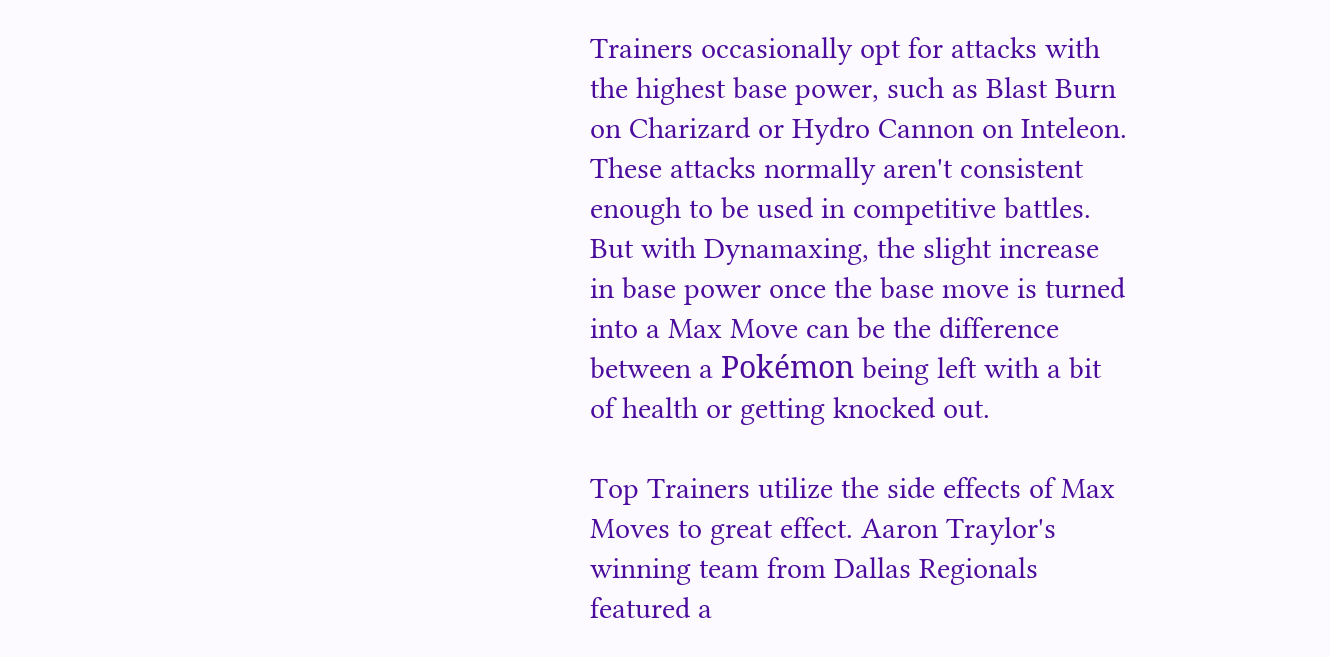Trainers occasionally opt for attacks with the highest base power, such as Blast Burn on Charizard or Hydro Cannon on Inteleon. These attacks normally aren't consistent enough to be used in competitive battles. But with Dynamaxing, the slight increase in base power once the base move is turned into a Max Move can be the difference between a Pokémon being left with a bit of health or getting knocked out.

Top Trainers utilize the side effects of Max Moves to great effect. Aaron Traylor's winning team from Dallas Regionals featured a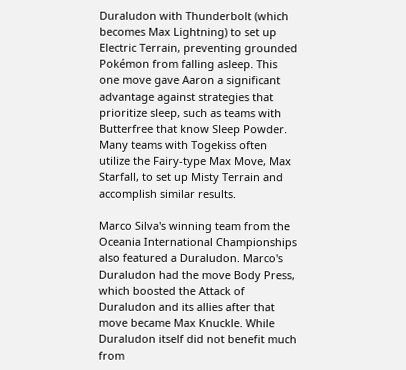Duraludon with Thunderbolt (which becomes Max Lightning) to set up Electric Terrain, preventing grounded Pokémon from falling asleep. This one move gave Aaron a significant advantage against strategies that prioritize sleep, such as teams with Butterfree that know Sleep Powder. Many teams with Togekiss often utilize the Fairy-type Max Move, Max Starfall, to set up Misty Terrain and accomplish similar results.

Marco Silva's winning team from the Oceania International Championships also featured a Duraludon. Marco's Duraludon had the move Body Press, which boosted the Attack of Duraludon and its allies after that move became Max Knuckle. While Duraludon itself did not benefit much from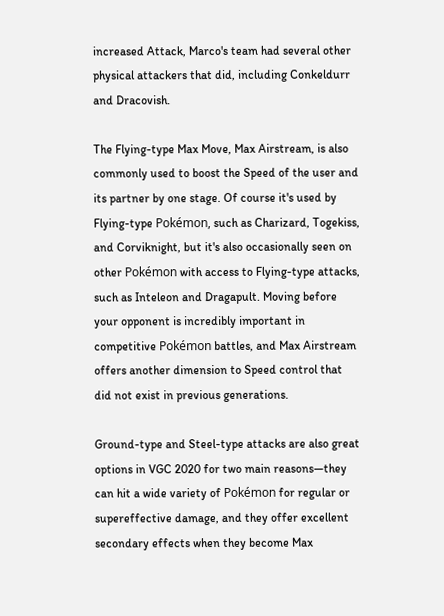increased Attack, Marco's team had several other physical attackers that did, including Conkeldurr and Dracovish.

The Flying-type Max Move, Max Airstream, is also commonly used to boost the Speed of the user and its partner by one stage. Of course it's used by Flying-type Pokémon, such as Charizard, Togekiss, and Corviknight, but it's also occasionally seen on other Pokémon with access to Flying-type attacks, such as Inteleon and Dragapult. Moving before your opponent is incredibly important in competitive Pokémon battles, and Max Airstream offers another dimension to Speed control that did not exist in previous generations.

Ground-type and Steel-type attacks are also great options in VGC 2020 for two main reasons—they can hit a wide variety of Pokémon for regular or supereffective damage, and they offer excellent secondary effects when they become Max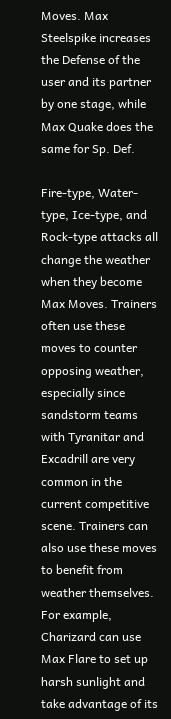Moves. Max Steelspike increases the Defense of the user and its partner by one stage, while Max Quake does the same for Sp. Def.

Fire-type, Water-type, Ice-type, and Rock-type attacks all change the weather when they become Max Moves. Trainers often use these moves to counter opposing weather, especially since sandstorm teams with Tyranitar and Excadrill are very common in the current competitive scene. Trainers can also use these moves to benefit from weather themselves. For example, Charizard can use Max Flare to set up harsh sunlight and take advantage of its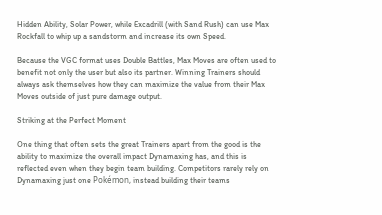Hidden Ability, Solar Power, while Excadrill (with Sand Rush) can use Max Rockfall to whip up a sandstorm and increase its own Speed.

Because the VGC format uses Double Battles, Max Moves are often used to benefit not only the user but also its partner. Winning Trainers should always ask themselves how they can maximize the value from their Max Moves outside of just pure damage output.

Striking at the Perfect Moment

One thing that often sets the great Trainers apart from the good is the ability to maximize the overall impact Dynamaxing has, and this is reflected even when they begin team building. Competitors rarely rely on Dynamaxing just one Pokémon, instead building their teams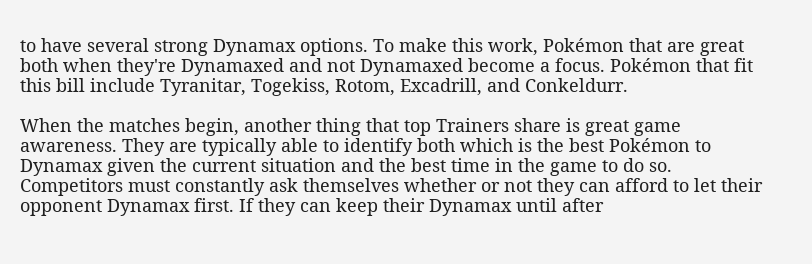to have several strong Dynamax options. To make this work, Pokémon that are great both when they're Dynamaxed and not Dynamaxed become a focus. Pokémon that fit this bill include Tyranitar, Togekiss, Rotom, Excadrill, and Conkeldurr.

When the matches begin, another thing that top Trainers share is great game awareness. They are typically able to identify both which is the best Pokémon to Dynamax given the current situation and the best time in the game to do so. Competitors must constantly ask themselves whether or not they can afford to let their opponent Dynamax first. If they can keep their Dynamax until after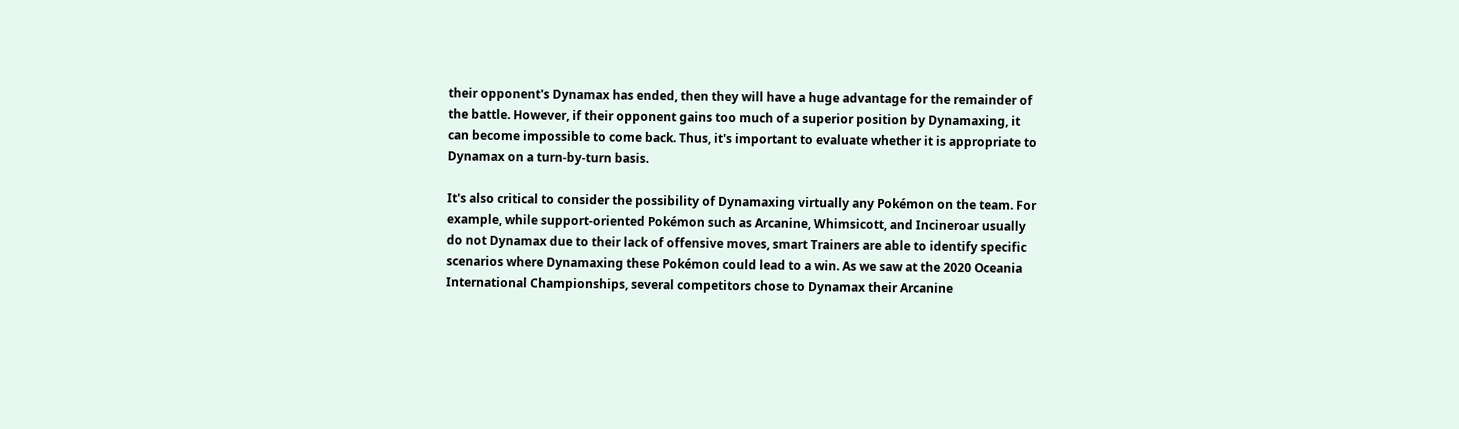their opponent's Dynamax has ended, then they will have a huge advantage for the remainder of the battle. However, if their opponent gains too much of a superior position by Dynamaxing, it can become impossible to come back. Thus, it's important to evaluate whether it is appropriate to Dynamax on a turn-by-turn basis.

It's also critical to consider the possibility of Dynamaxing virtually any Pokémon on the team. For example, while support-oriented Pokémon such as Arcanine, Whimsicott, and Incineroar usually do not Dynamax due to their lack of offensive moves, smart Trainers are able to identify specific scenarios where Dynamaxing these Pokémon could lead to a win. As we saw at the 2020 Oceania International Championships, several competitors chose to Dynamax their Arcanine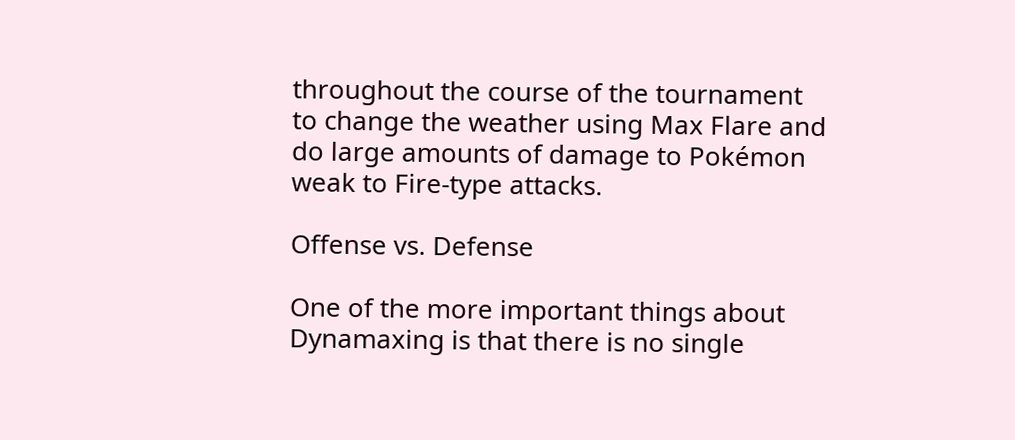throughout the course of the tournament to change the weather using Max Flare and do large amounts of damage to Pokémon weak to Fire-type attacks.

Offense vs. Defense

One of the more important things about Dynamaxing is that there is no single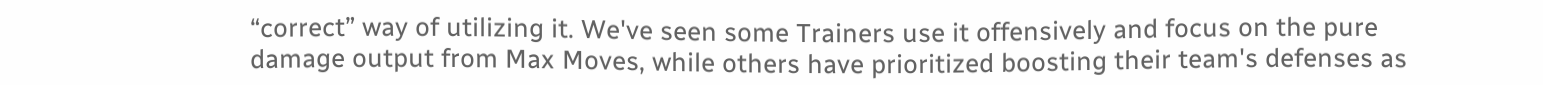“correct” way of utilizing it. We've seen some Trainers use it offensively and focus on the pure damage output from Max Moves, while others have prioritized boosting their team's defenses as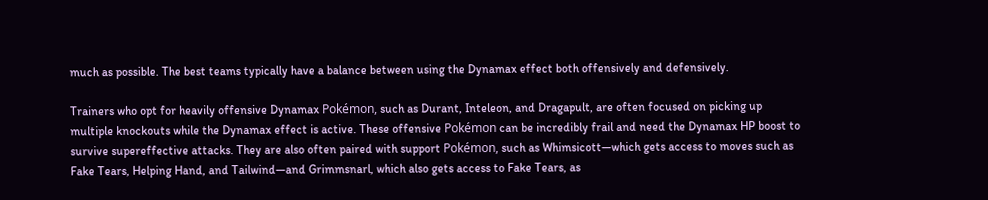much as possible. The best teams typically have a balance between using the Dynamax effect both offensively and defensively.

Trainers who opt for heavily offensive Dynamax Pokémon, such as Durant, Inteleon, and Dragapult, are often focused on picking up multiple knockouts while the Dynamax effect is active. These offensive Pokémon can be incredibly frail and need the Dynamax HP boost to survive supereffective attacks. They are also often paired with support Pokémon, such as Whimsicott—which gets access to moves such as Fake Tears, Helping Hand, and Tailwind—and Grimmsnarl, which also gets access to Fake Tears, as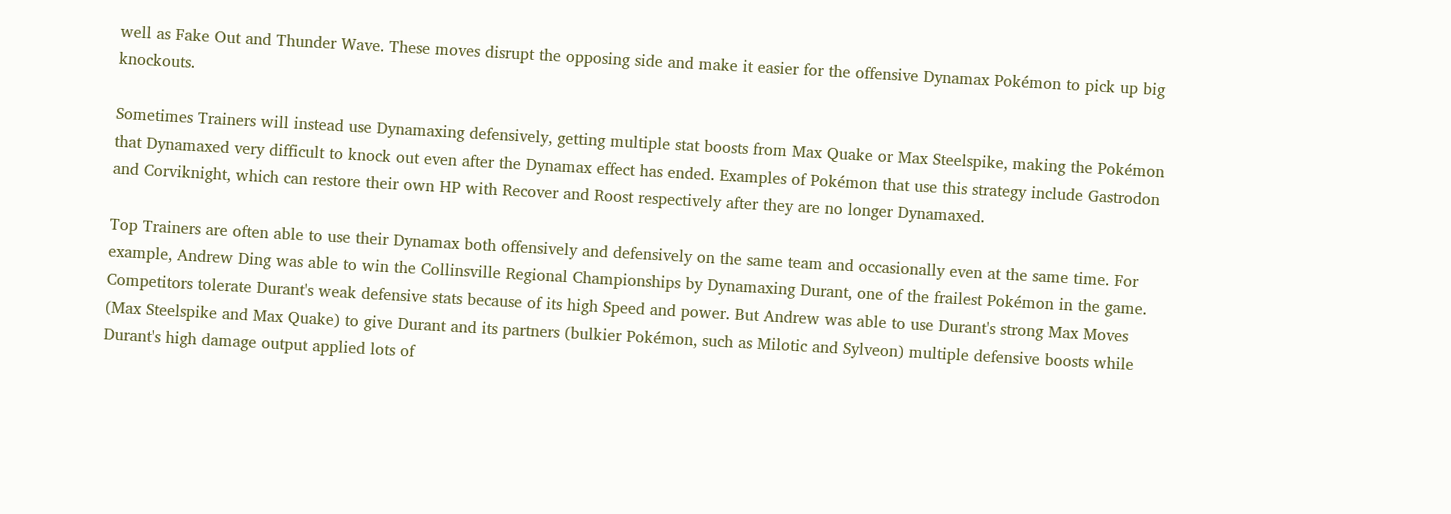well as Fake Out and Thunder Wave. These moves disrupt the opposing side and make it easier for the offensive Dynamax Pokémon to pick up big knockouts.

Sometimes Trainers will instead use Dynamaxing defensively, getting multiple stat boosts from Max Quake or Max Steelspike, making the Pokémon that Dynamaxed very difficult to knock out even after the Dynamax effect has ended. Examples of Pokémon that use this strategy include Gastrodon and Corviknight, which can restore their own HP with Recover and Roost respectively after they are no longer Dynamaxed.

Top Trainers are often able to use their Dynamax both offensively and defensively on the same team and occasionally even at the same time. For example, Andrew Ding was able to win the Collinsville Regional Championships by Dynamaxing Durant, one of the frailest Pokémon in the game. Competitors tolerate Durant's weak defensive stats because of its high Speed and power. But Andrew was able to use Durant's strong Max Moves (Max Steelspike and Max Quake) to give Durant and its partners (bulkier Pokémon, such as Milotic and Sylveon) multiple defensive boosts while Durant's high damage output applied lots of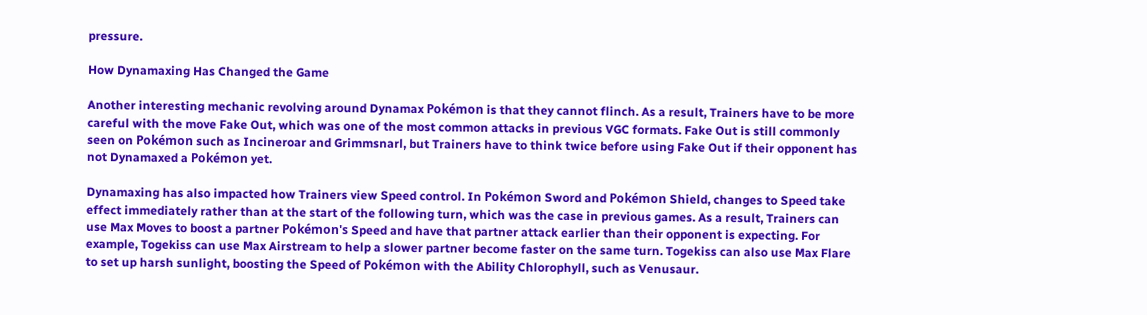pressure.

How Dynamaxing Has Changed the Game

Another interesting mechanic revolving around Dynamax Pokémon is that they cannot flinch. As a result, Trainers have to be more careful with the move Fake Out, which was one of the most common attacks in previous VGC formats. Fake Out is still commonly seen on Pokémon such as Incineroar and Grimmsnarl, but Trainers have to think twice before using Fake Out if their opponent has not Dynamaxed a Pokémon yet.

Dynamaxing has also impacted how Trainers view Speed control. In Pokémon Sword and Pokémon Shield, changes to Speed take effect immediately rather than at the start of the following turn, which was the case in previous games. As a result, Trainers can use Max Moves to boost a partner Pokémon's Speed and have that partner attack earlier than their opponent is expecting. For example, Togekiss can use Max Airstream to help a slower partner become faster on the same turn. Togekiss can also use Max Flare to set up harsh sunlight, boosting the Speed of Pokémon with the Ability Chlorophyll, such as Venusaur.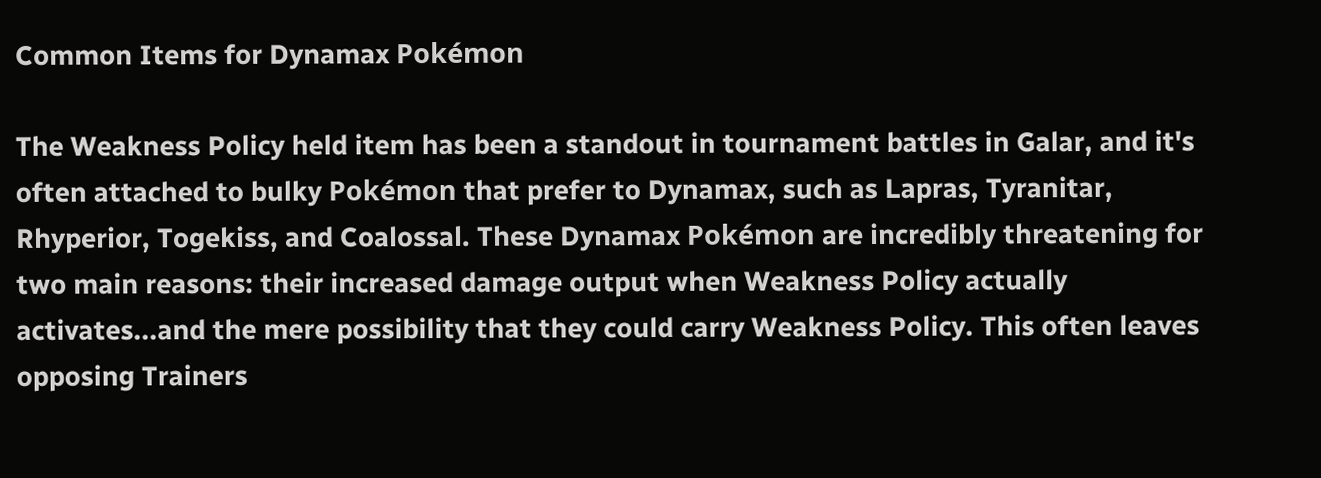Common Items for Dynamax Pokémon

The Weakness Policy held item has been a standout in tournament battles in Galar, and it's often attached to bulky Pokémon that prefer to Dynamax, such as Lapras, Tyranitar, Rhyperior, Togekiss, and Coalossal. These Dynamax Pokémon are incredibly threatening for two main reasons: their increased damage output when Weakness Policy actually activates...and the mere possibility that they could carry Weakness Policy. This often leaves opposing Trainers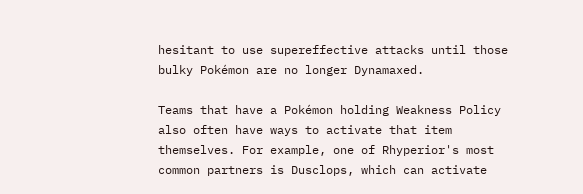hesitant to use supereffective attacks until those bulky Pokémon are no longer Dynamaxed.

Teams that have a Pokémon holding Weakness Policy also often have ways to activate that item themselves. For example, one of Rhyperior's most common partners is Dusclops, which can activate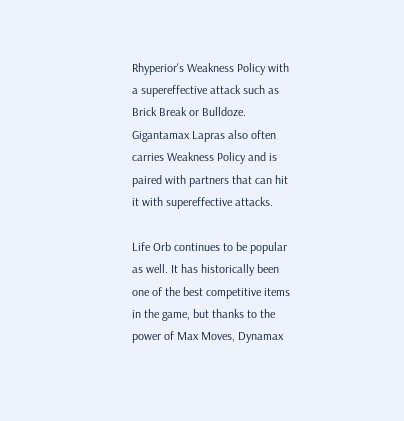Rhyperior's Weakness Policy with a supereffective attack such as Brick Break or Bulldoze. Gigantamax Lapras also often carries Weakness Policy and is paired with partners that can hit it with supereffective attacks.

Life Orb continues to be popular as well. It has historically been one of the best competitive items in the game, but thanks to the power of Max Moves, Dynamax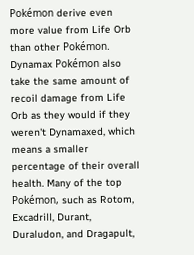Pokémon derive even more value from Life Orb than other Pokémon. Dynamax Pokémon also take the same amount of recoil damage from Life Orb as they would if they weren't Dynamaxed, which means a smaller percentage of their overall health. Many of the top Pokémon, such as Rotom, Excadrill, Durant, Duraludon, and Dragapult,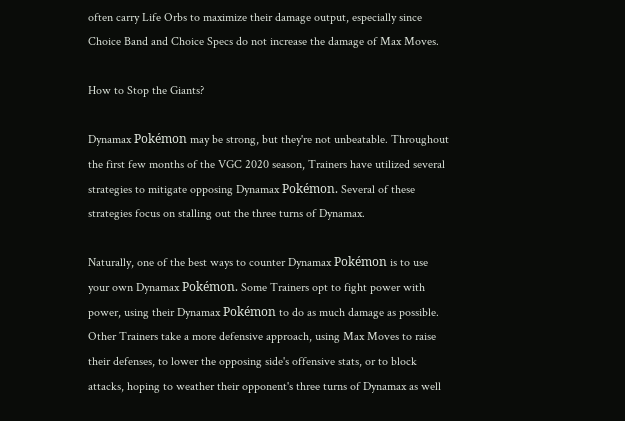often carry Life Orbs to maximize their damage output, especially since Choice Band and Choice Specs do not increase the damage of Max Moves.

How to Stop the Giants?

Dynamax Pokémon may be strong, but they're not unbeatable. Throughout the first few months of the VGC 2020 season, Trainers have utilized several strategies to mitigate opposing Dynamax Pokémon. Several of these strategies focus on stalling out the three turns of Dynamax.

Naturally, one of the best ways to counter Dynamax Pokémon is to use your own Dynamax Pokémon. Some Trainers opt to fight power with power, using their Dynamax Pokémon to do as much damage as possible. Other Trainers take a more defensive approach, using Max Moves to raise their defenses, to lower the opposing side's offensive stats, or to block attacks, hoping to weather their opponent's three turns of Dynamax as well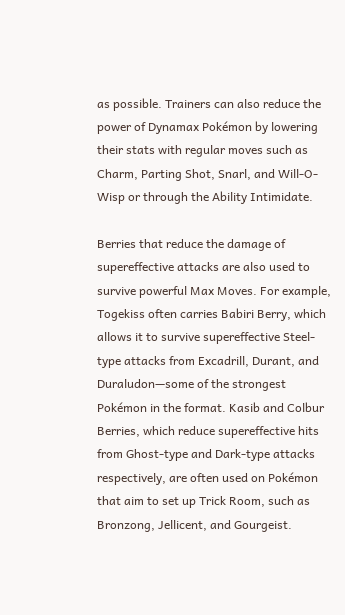as possible. Trainers can also reduce the power of Dynamax Pokémon by lowering their stats with regular moves such as Charm, Parting Shot, Snarl, and Will-O-Wisp or through the Ability Intimidate.

Berries that reduce the damage of supereffective attacks are also used to survive powerful Max Moves. For example, Togekiss often carries Babiri Berry, which allows it to survive supereffective Steel-type attacks from Excadrill, Durant, and Duraludon—some of the strongest Pokémon in the format. Kasib and Colbur Berries, which reduce supereffective hits from Ghost-type and Dark-type attacks respectively, are often used on Pokémon that aim to set up Trick Room, such as Bronzong, Jellicent, and Gourgeist.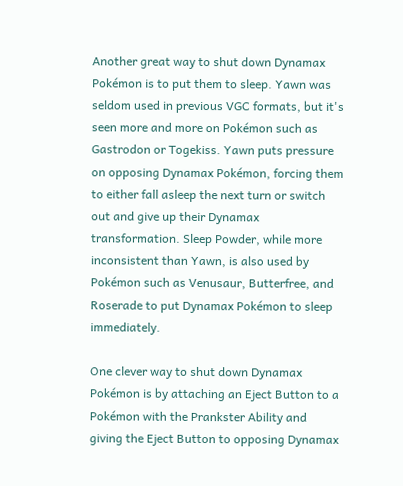Another great way to shut down Dynamax Pokémon is to put them to sleep. Yawn was seldom used in previous VGC formats, but it's seen more and more on Pokémon such as Gastrodon or Togekiss. Yawn puts pressure on opposing Dynamax Pokémon, forcing them to either fall asleep the next turn or switch out and give up their Dynamax transformation. Sleep Powder, while more inconsistent than Yawn, is also used by Pokémon such as Venusaur, Butterfree, and Roserade to put Dynamax Pokémon to sleep immediately.

One clever way to shut down Dynamax Pokémon is by attaching an Eject Button to a Pokémon with the Prankster Ability and giving the Eject Button to opposing Dynamax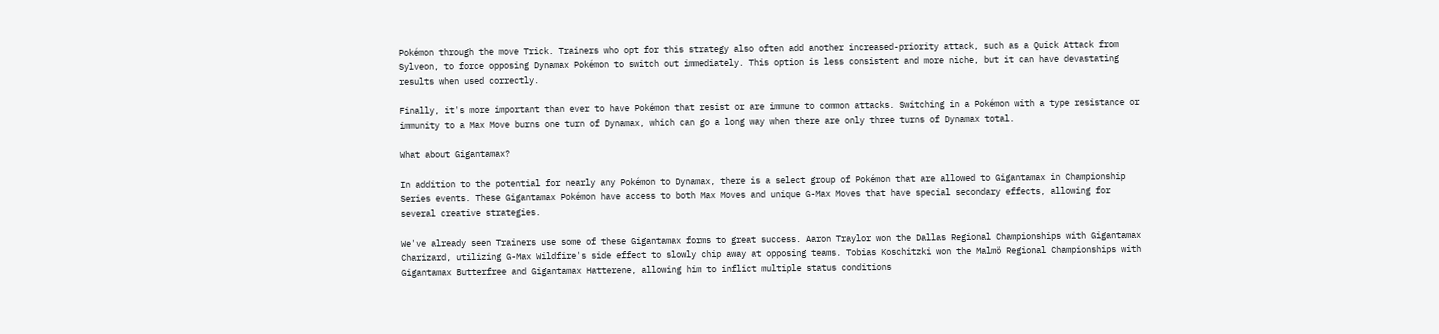Pokémon through the move Trick. Trainers who opt for this strategy also often add another increased-priority attack, such as a Quick Attack from Sylveon, to force opposing Dynamax Pokémon to switch out immediately. This option is less consistent and more niche, but it can have devastating results when used correctly.

Finally, it's more important than ever to have Pokémon that resist or are immune to common attacks. Switching in a Pokémon with a type resistance or immunity to a Max Move burns one turn of Dynamax, which can go a long way when there are only three turns of Dynamax total.

What about Gigantamax?

In addition to the potential for nearly any Pokémon to Dynamax, there is a select group of Pokémon that are allowed to Gigantamax in Championship Series events. These Gigantamax Pokémon have access to both Max Moves and unique G-Max Moves that have special secondary effects, allowing for several creative strategies.

We've already seen Trainers use some of these Gigantamax forms to great success. Aaron Traylor won the Dallas Regional Championships with Gigantamax Charizard, utilizing G-Max Wildfire's side effect to slowly chip away at opposing teams. Tobias Koschitzki won the Malmö Regional Championships with Gigantamax Butterfree and Gigantamax Hatterene, allowing him to inflict multiple status conditions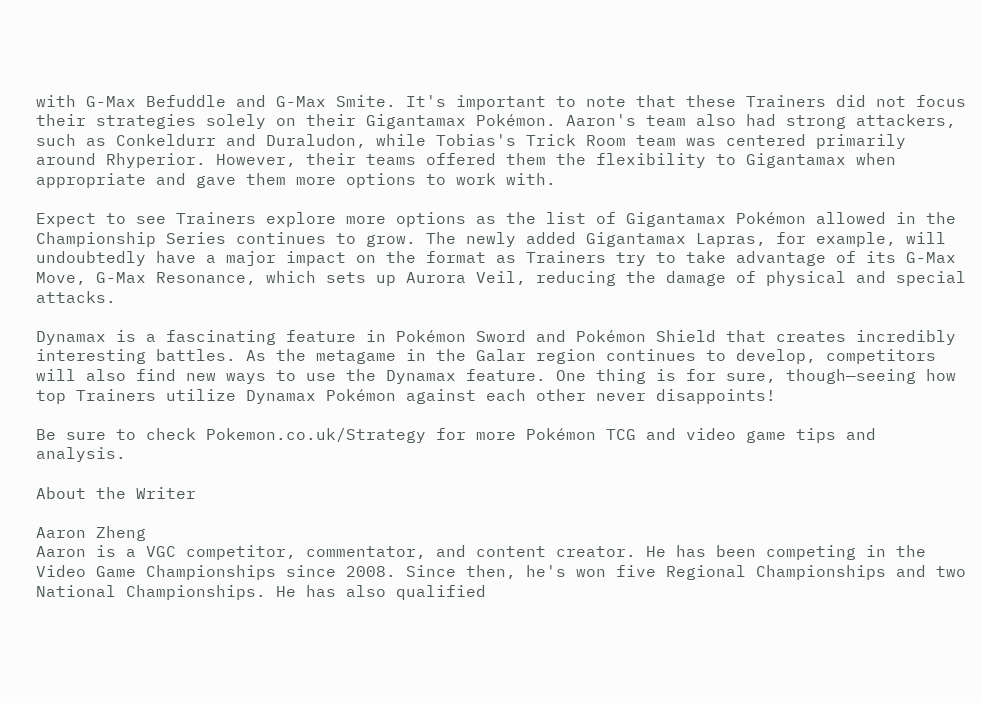with G-Max Befuddle and G-Max Smite. It's important to note that these Trainers did not focus their strategies solely on their Gigantamax Pokémon. Aaron's team also had strong attackers, such as Conkeldurr and Duraludon, while Tobias's Trick Room team was centered primarily around Rhyperior. However, their teams offered them the flexibility to Gigantamax when appropriate and gave them more options to work with.

Expect to see Trainers explore more options as the list of Gigantamax Pokémon allowed in the Championship Series continues to grow. The newly added Gigantamax Lapras, for example, will undoubtedly have a major impact on the format as Trainers try to take advantage of its G-Max Move, G-Max Resonance, which sets up Aurora Veil, reducing the damage of physical and special attacks.

Dynamax is a fascinating feature in Pokémon Sword and Pokémon Shield that creates incredibly interesting battles. As the metagame in the Galar region continues to develop, competitors will also find new ways to use the Dynamax feature. One thing is for sure, though—seeing how top Trainers utilize Dynamax Pokémon against each other never disappoints!

Be sure to check Pokemon.co.uk/Strategy for more Pokémon TCG and video game tips and analysis.

About the Writer

Aaron Zheng
Aaron is a VGC competitor, commentator, and content creator. He has been competing in the Video Game Championships since 2008. Since then, he's won five Regional Championships and two National Championships. He has also qualified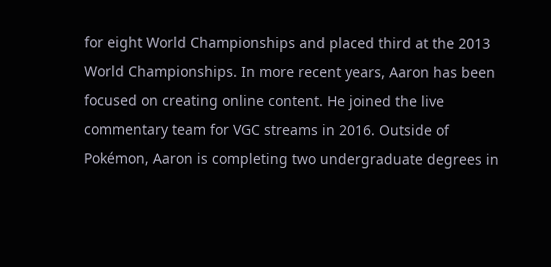for eight World Championships and placed third at the 2013 World Championships. In more recent years, Aaron has been focused on creating online content. He joined the live commentary team for VGC streams in 2016. Outside of Pokémon, Aaron is completing two undergraduate degrees in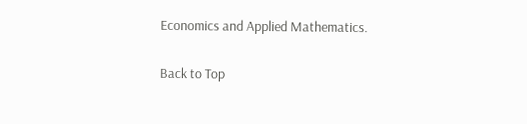Economics and Applied Mathematics.

Back to Top